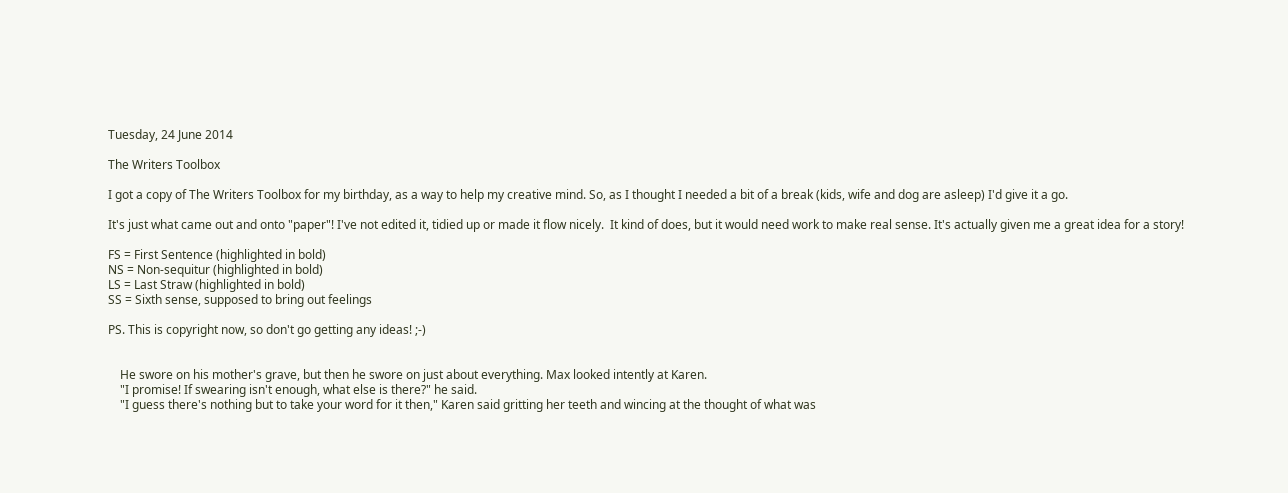Tuesday, 24 June 2014

The Writers Toolbox

I got a copy of The Writers Toolbox for my birthday, as a way to help my creative mind. So, as I thought I needed a bit of a break (kids, wife and dog are asleep) I'd give it a go.

It's just what came out and onto "paper"! I've not edited it, tidied up or made it flow nicely.  It kind of does, but it would need work to make real sense. It's actually given me a great idea for a story!

FS = First Sentence (highlighted in bold)
NS = Non-sequitur (highlighted in bold)
LS = Last Straw (highlighted in bold)
SS = Sixth sense, supposed to bring out feelings

PS. This is copyright now, so don't go getting any ideas! ;-)


    He swore on his mother's grave, but then he swore on just about everything. Max looked intently at Karen.
    "I promise! If swearing isn't enough, what else is there?" he said.
    "I guess there's nothing but to take your word for it then," Karen said gritting her teeth and wincing at the thought of what was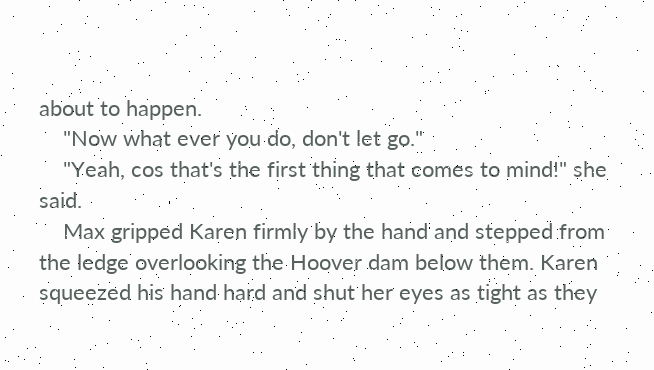about to happen.
    "Now what ever you do, don't let go."
    "Yeah, cos that's the first thing that comes to mind!" she said.
    Max gripped Karen firmly by the hand and stepped from the ledge overlooking the Hoover dam below them. Karen squeezed his hand hard and shut her eyes as tight as they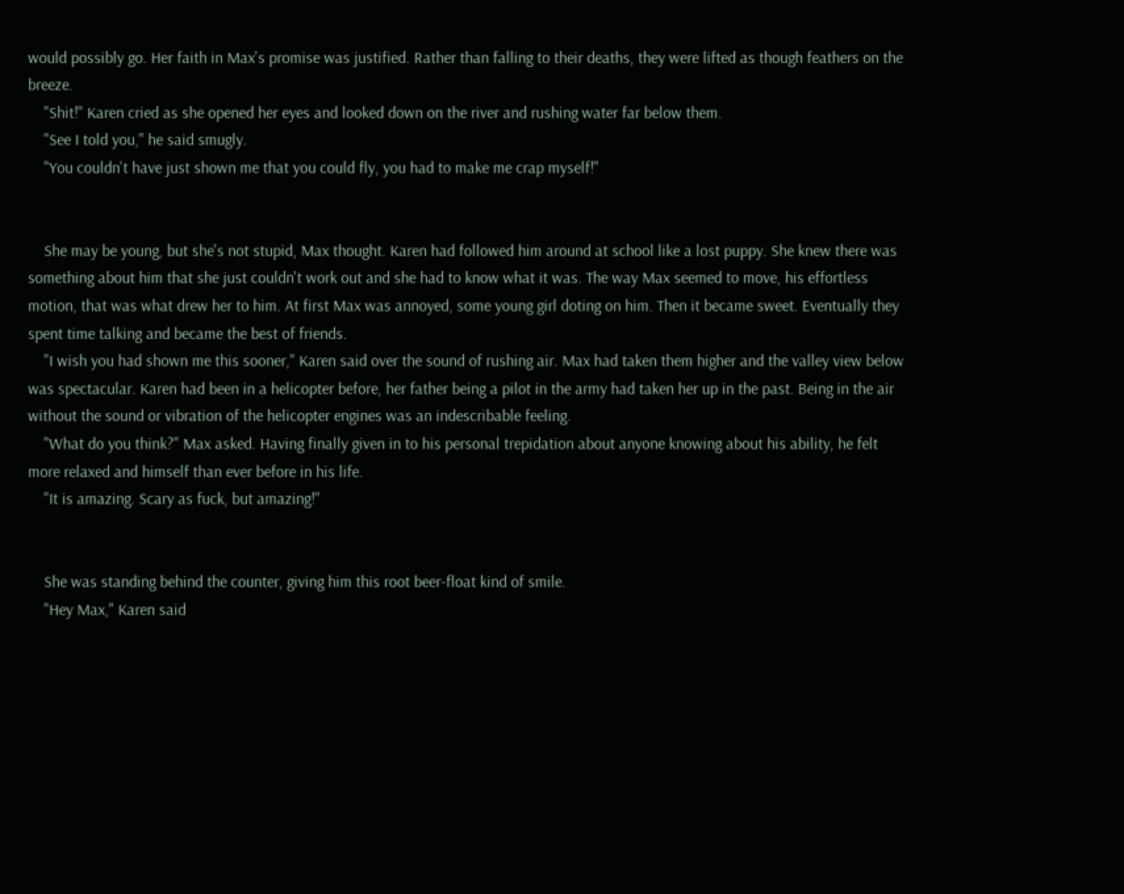would possibly go. Her faith in Max's promise was justified. Rather than falling to their deaths, they were lifted as though feathers on the breeze.
    "Shit!" Karen cried as she opened her eyes and looked down on the river and rushing water far below them.
    "See I told you," he said smugly.
    "You couldn't have just shown me that you could fly, you had to make me crap myself!"


    She may be young, but she's not stupid, Max thought. Karen had followed him around at school like a lost puppy. She knew there was something about him that she just couldn't work out and she had to know what it was. The way Max seemed to move, his effortless motion, that was what drew her to him. At first Max was annoyed, some young girl doting on him. Then it became sweet. Eventually they spent time talking and became the best of friends.
    "I wish you had shown me this sooner," Karen said over the sound of rushing air. Max had taken them higher and the valley view below was spectacular. Karen had been in a helicopter before, her father being a pilot in the army had taken her up in the past. Being in the air without the sound or vibration of the helicopter engines was an indescribable feeling.
    "What do you think?" Max asked. Having finally given in to his personal trepidation about anyone knowing about his ability, he felt more relaxed and himself than ever before in his life.
    "It is amazing. Scary as fuck, but amazing!"


    She was standing behind the counter, giving him this root beer-float kind of smile.
    "Hey Max," Karen said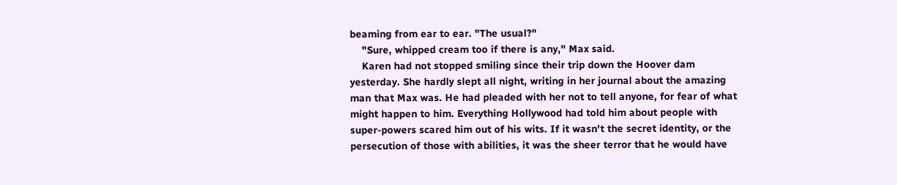beaming from ear to ear. "The usual?"
    "Sure, whipped cream too if there is any," Max said.
    Karen had not stopped smiling since their trip down the Hoover dam yesterday. She hardly slept all night, writing in her journal about the amazing man that Max was. He had pleaded with her not to tell anyone, for fear of what might happen to him. Everything Hollywood had told him about people with super-powers scared him out of his wits. If it wasn't the secret identity, or the persecution of those with abilities, it was the sheer terror that he would have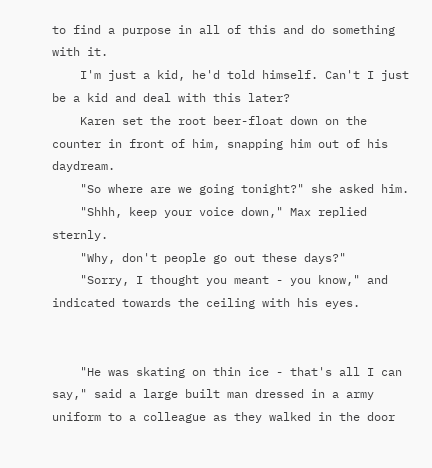to find a purpose in all of this and do something with it.
    I'm just a kid, he'd told himself. Can't I just be a kid and deal with this later?
    Karen set the root beer-float down on the counter in front of him, snapping him out of his daydream.
    "So where are we going tonight?" she asked him.
    "Shhh, keep your voice down," Max replied sternly.
    "Why, don't people go out these days?"
    "Sorry, I thought you meant - you know," and indicated towards the ceiling with his eyes.


    "He was skating on thin ice - that's all I can say," said a large built man dressed in a army uniform to a colleague as they walked in the door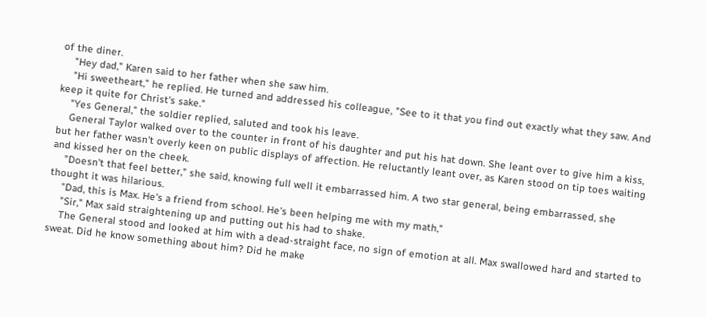of the diner.
    "Hey dad," Karen said to her father when she saw him.
    "Hi sweetheart," he replied. He turned and addressed his colleague, "See to it that you find out exactly what they saw. And keep it quite for Christ's sake."
    "Yes General," the soldier replied, saluted and took his leave.
    General Taylor walked over to the counter in front of his daughter and put his hat down. She leant over to give him a kiss, but her father wasn't overly keen on public displays of affection. He reluctantly leant over, as Karen stood on tip toes waiting and kissed her on the cheek.
    "Doesn't that feel better," she said, knowing full well it embarrassed him. A two star general, being embarrassed, she thought it was hilarious.
    "Dad, this is Max. He's a friend from school. He's been helping me with my math,"
    "Sir," Max said straightening up and putting out his had to shake.
    The General stood and looked at him with a dead-straight face, no sign of emotion at all. Max swallowed hard and started to sweat. Did he know something about him? Did he make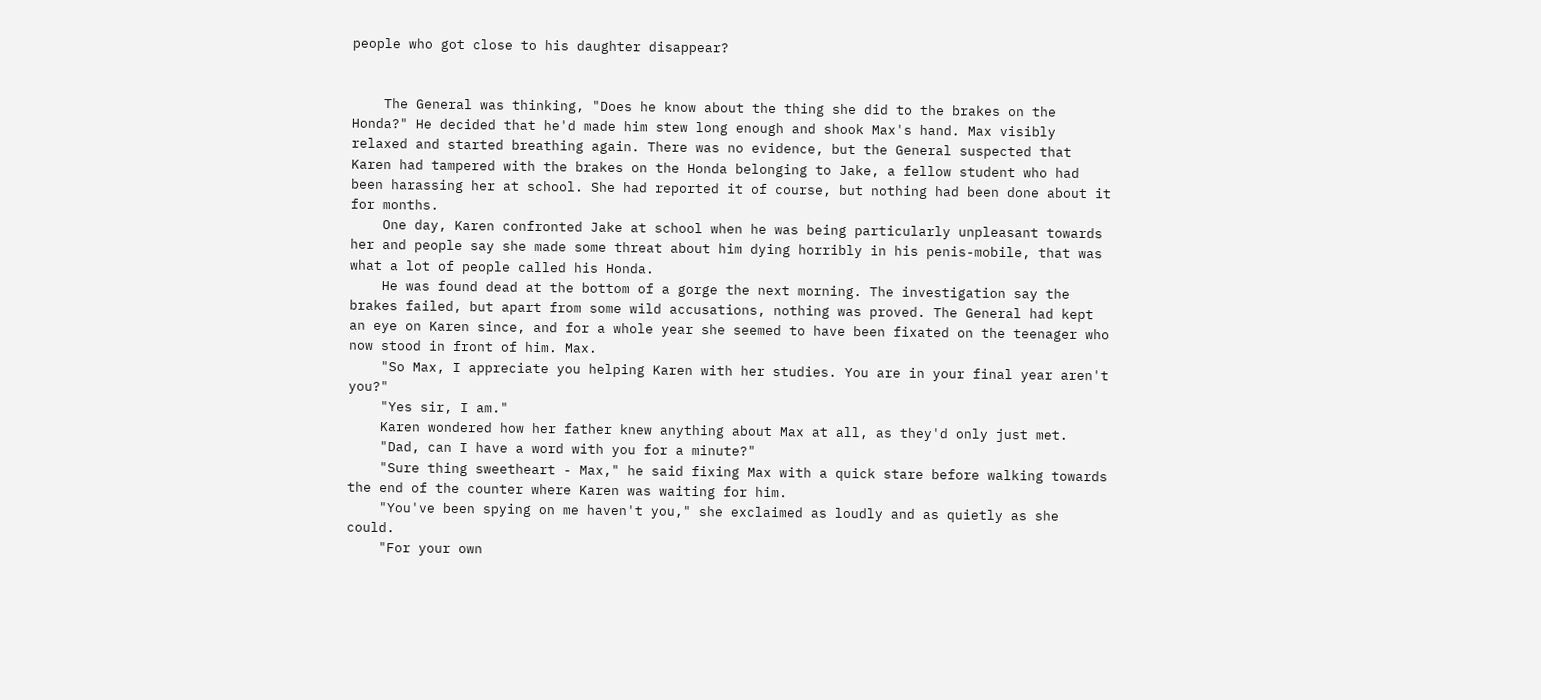people who got close to his daughter disappear?


    The General was thinking, "Does he know about the thing she did to the brakes on the Honda?" He decided that he'd made him stew long enough and shook Max's hand. Max visibly relaxed and started breathing again. There was no evidence, but the General suspected that Karen had tampered with the brakes on the Honda belonging to Jake, a fellow student who had been harassing her at school. She had reported it of course, but nothing had been done about it for months.
    One day, Karen confronted Jake at school when he was being particularly unpleasant towards her and people say she made some threat about him dying horribly in his penis-mobile, that was what a lot of people called his Honda.
    He was found dead at the bottom of a gorge the next morning. The investigation say the brakes failed, but apart from some wild accusations, nothing was proved. The General had kept an eye on Karen since, and for a whole year she seemed to have been fixated on the teenager who now stood in front of him. Max.
    "So Max, I appreciate you helping Karen with her studies. You are in your final year aren't you?"
    "Yes sir, I am."
    Karen wondered how her father knew anything about Max at all, as they'd only just met.
    "Dad, can I have a word with you for a minute?"
    "Sure thing sweetheart - Max," he said fixing Max with a quick stare before walking towards the end of the counter where Karen was waiting for him.
    "You've been spying on me haven't you," she exclaimed as loudly and as quietly as she could.
    "For your own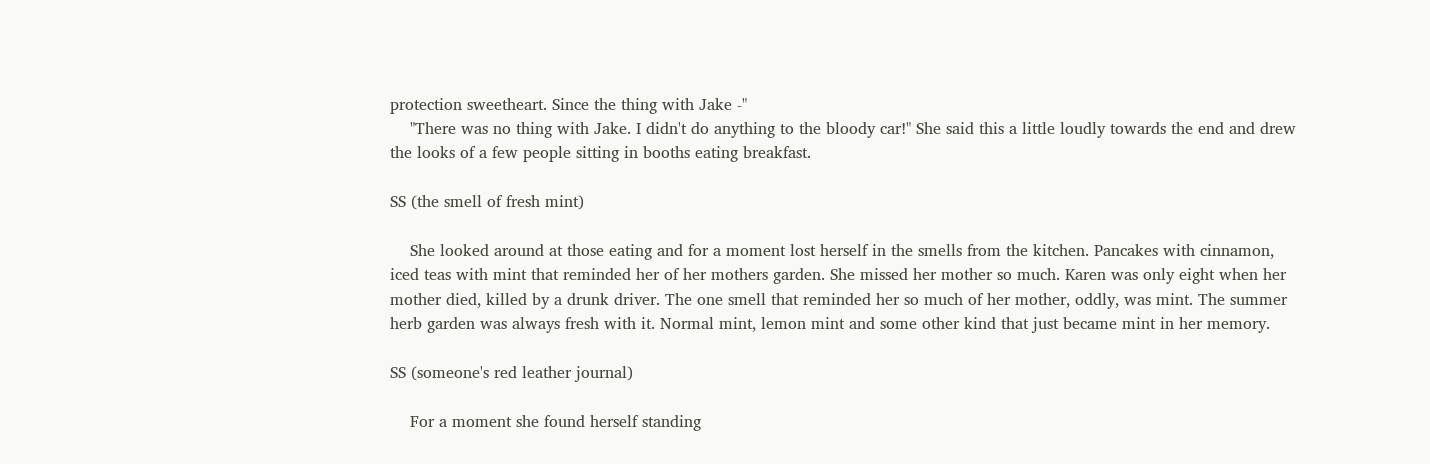protection sweetheart. Since the thing with Jake -"
    "There was no thing with Jake. I didn't do anything to the bloody car!" She said this a little loudly towards the end and drew the looks of a few people sitting in booths eating breakfast.

SS (the smell of fresh mint)

    She looked around at those eating and for a moment lost herself in the smells from the kitchen. Pancakes with cinnamon, iced teas with mint that reminded her of her mothers garden. She missed her mother so much. Karen was only eight when her mother died, killed by a drunk driver. The one smell that reminded her so much of her mother, oddly, was mint. The summer herb garden was always fresh with it. Normal mint, lemon mint and some other kind that just became mint in her memory.

SS (someone's red leather journal)

    For a moment she found herself standing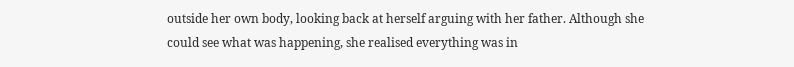outside her own body, looking back at herself arguing with her father. Although she could see what was happening, she realised everything was in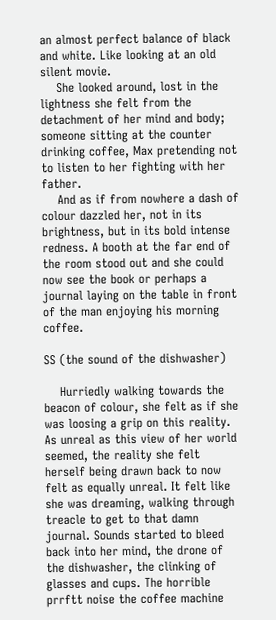an almost perfect balance of black and white. Like looking at an old silent movie.
    She looked around, lost in the lightness she felt from the detachment of her mind and body; someone sitting at the counter drinking coffee, Max pretending not to listen to her fighting with her father.
    And as if from nowhere a dash of colour dazzled her, not in its brightness, but in its bold intense redness. A booth at the far end of the room stood out and she could now see the book or perhaps a journal laying on the table in front of the man enjoying his morning coffee.

SS (the sound of the dishwasher)

    Hurriedly walking towards the beacon of colour, she felt as if she was loosing a grip on this reality. As unreal as this view of her world seemed, the reality she felt herself being drawn back to now felt as equally unreal. It felt like she was dreaming, walking through treacle to get to that damn journal. Sounds started to bleed back into her mind, the drone of the dishwasher, the clinking of glasses and cups. The horrible prrftt noise the coffee machine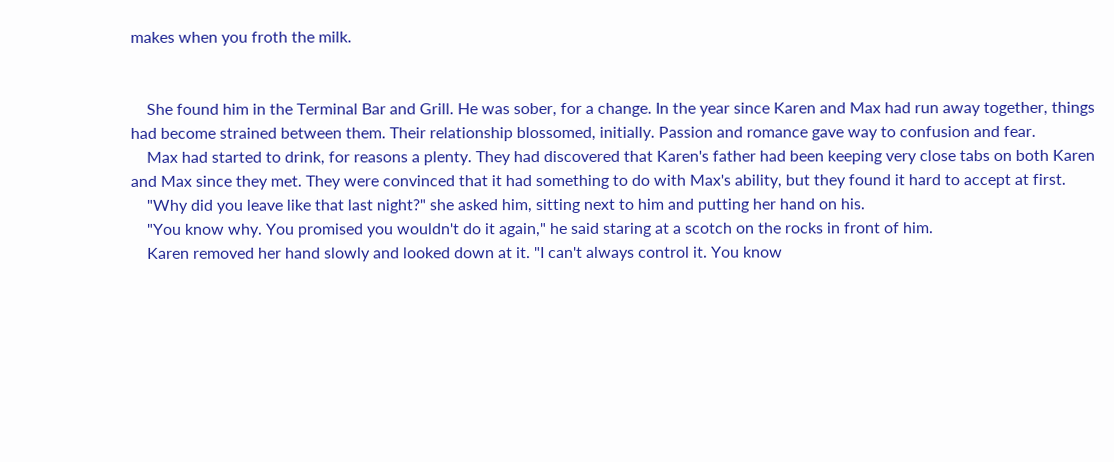makes when you froth the milk.


    She found him in the Terminal Bar and Grill. He was sober, for a change. In the year since Karen and Max had run away together, things had become strained between them. Their relationship blossomed, initially. Passion and romance gave way to confusion and fear.
    Max had started to drink, for reasons a plenty. They had discovered that Karen's father had been keeping very close tabs on both Karen and Max since they met. They were convinced that it had something to do with Max's ability, but they found it hard to accept at first.
    "Why did you leave like that last night?" she asked him, sitting next to him and putting her hand on his.
    "You know why. You promised you wouldn't do it again," he said staring at a scotch on the rocks in front of him.
    Karen removed her hand slowly and looked down at it. "I can't always control it. You know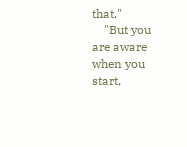that."
    "But you are aware when you start,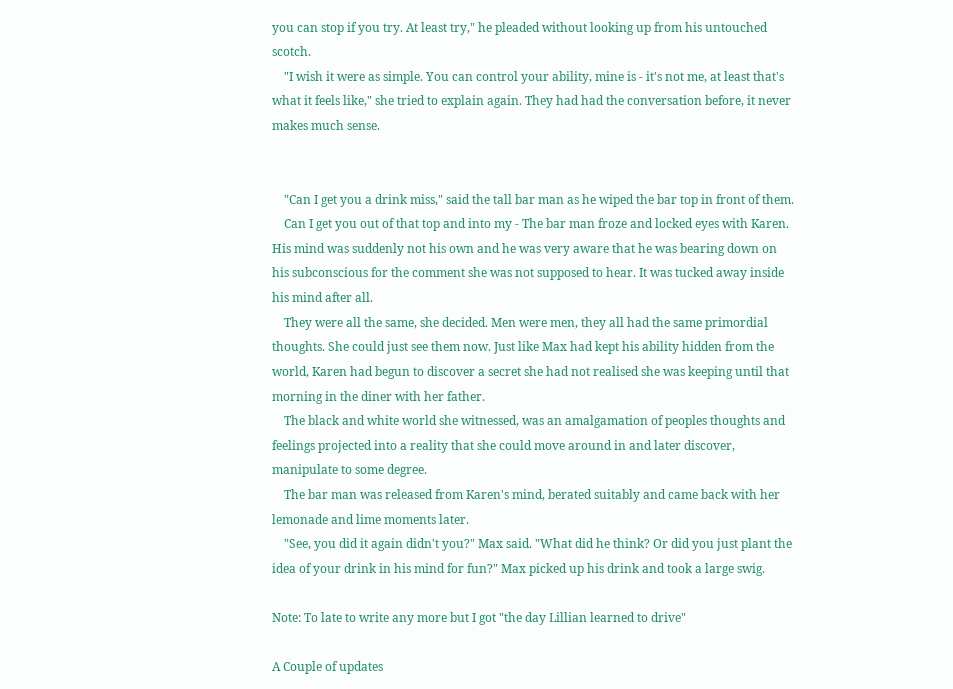you can stop if you try. At least try," he pleaded without looking up from his untouched scotch.
    "I wish it were as simple. You can control your ability, mine is - it's not me, at least that's what it feels like," she tried to explain again. They had had the conversation before, it never makes much sense.


    "Can I get you a drink miss," said the tall bar man as he wiped the bar top in front of them.
    Can I get you out of that top and into my - The bar man froze and locked eyes with Karen. His mind was suddenly not his own and he was very aware that he was bearing down on his subconscious for the comment she was not supposed to hear. It was tucked away inside his mind after all.
    They were all the same, she decided. Men were men, they all had the same primordial thoughts. She could just see them now. Just like Max had kept his ability hidden from the world, Karen had begun to discover a secret she had not realised she was keeping until that morning in the diner with her father.
    The black and white world she witnessed, was an amalgamation of peoples thoughts and feelings projected into a reality that she could move around in and later discover, manipulate to some degree.
    The bar man was released from Karen's mind, berated suitably and came back with her lemonade and lime moments later.
    "See, you did it again didn't you?" Max said. "What did he think? Or did you just plant the idea of your drink in his mind for fun?" Max picked up his drink and took a large swig.

Note: To late to write any more but I got "the day Lillian learned to drive"

A Couple of updates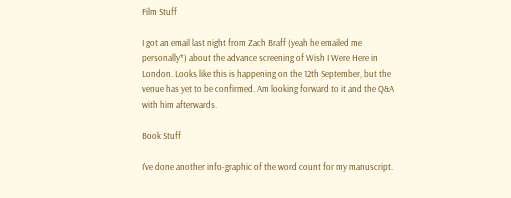Film Stuff

I got an email last night from Zach Braff (yeah he emailed me personally*) about the advance screening of Wish I Were Here in London. Looks like this is happening on the 12th September, but the venue has yet to be confirmed. Am looking forward to it and the Q&A with him afterwards.

Book Stuff

I've done another info-graphic of the word count for my manuscript.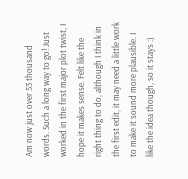Am now just over 53 thousand words. Such a long way to go! Just worked in the first major plot twist, I hope it makes sense. Felt like the right thing to do, although I think in the first edit, it may need a little work to make it sound more plausible. I like the idea though, so it stays :)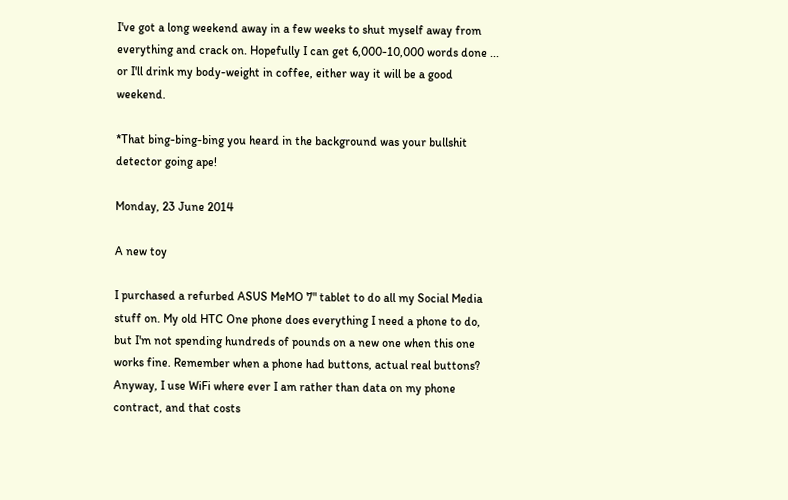I've got a long weekend away in a few weeks to shut myself away from everything and crack on. Hopefully I can get 6,000-10,000 words done ... or I'll drink my body-weight in coffee, either way it will be a good weekend.

*That bing-bing-bing you heard in the background was your bullshit detector going ape!

Monday, 23 June 2014

A new toy

I purchased a refurbed ASUS MeMO 7" tablet to do all my Social Media stuff on. My old HTC One phone does everything I need a phone to do, but I'm not spending hundreds of pounds on a new one when this one works fine. Remember when a phone had buttons, actual real buttons? Anyway, I use WiFi where ever I am rather than data on my phone contract, and that costs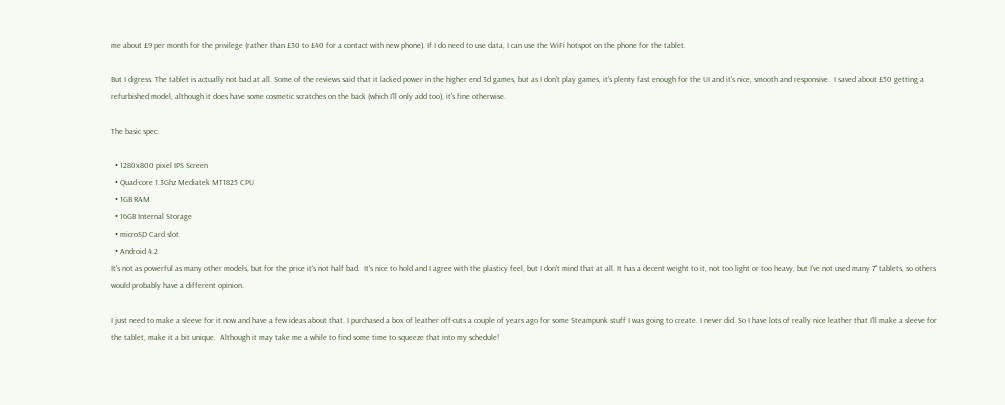me about £9 per month for the privilege (rather than £30 to £40 for a contact with new phone). If I do need to use data, I can use the WiFi hotspot on the phone for the tablet.

But I digress. The tablet is actually not bad at all. Some of the reviews said that it lacked power in the higher end 3d games, but as I don't play games, it's plenty fast enough for the UI and it's nice, smooth and responsive.  I saved about £50 getting a refurbished model, although it does have some cosmetic scratches on the back (which I'll only add too), it's fine otherwise.

The basic spec:

  • 1280x800 pixel IPS Screen
  • Quad-core 1.3Ghz Mediatek MT1825 CPU
  • 1GB RAM
  • 16GB Internal Storage
  • microSD Card slot
  • Android 4.2
It's not as powerful as many other models, but for the price it's not half bad.  It's nice to hold and I agree with the plasticy feel, but I don't mind that at all. It has a decent weight to it, not too light or too heavy, but I've not used many 7" tablets, so others would probably have a different opinion.

I just need to make a sleeve for it now and have a few ideas about that. I purchased a box of leather off-cuts a couple of years ago for some Steampunk stuff I was going to create. I never did. So I have lots of really nice leather that I'll make a sleeve for the tablet, make it a bit unique.  Although it may take me a while to find some time to squeeze that into my schedule!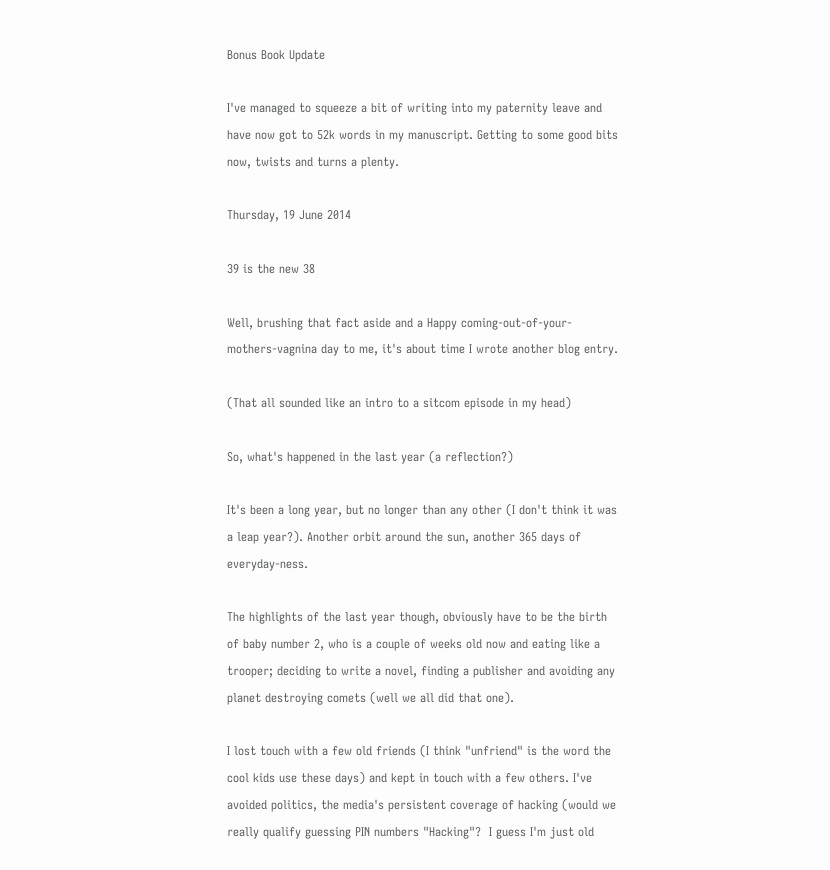Bonus Book Update

I've managed to squeeze a bit of writing into my paternity leave and have now got to 52k words in my manuscript. Getting to some good bits now, twists and turns a plenty.

Thursday, 19 June 2014

39 is the new 38

Well, brushing that fact aside and a Happy coming-out-of-your-mothers-vagnina day to me, it's about time I wrote another blog entry.

(That all sounded like an intro to a sitcom episode in my head)

So, what's happened in the last year (a reflection?)

It's been a long year, but no longer than any other (I don't think it was a leap year?). Another orbit around the sun, another 365 days of everyday-ness.

The highlights of the last year though, obviously have to be the birth of baby number 2, who is a couple of weeks old now and eating like a trooper; deciding to write a novel, finding a publisher and avoiding any planet destroying comets (well we all did that one).

I lost touch with a few old friends (I think "unfriend" is the word the cool kids use these days) and kept in touch with a few others. I've avoided politics, the media's persistent coverage of hacking (would we really qualify guessing PIN numbers "Hacking"?  I guess I'm just old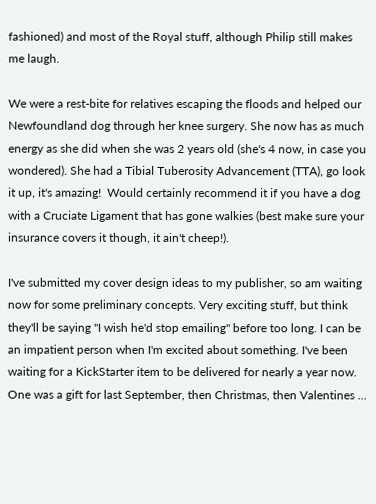fashioned) and most of the Royal stuff, although Philip still makes me laugh.

We were a rest-bite for relatives escaping the floods and helped our Newfoundland dog through her knee surgery. She now has as much energy as she did when she was 2 years old (she's 4 now, in case you wondered). She had a Tibial Tuberosity Advancement (TTA), go look it up, it's amazing!  Would certainly recommend it if you have a dog with a Cruciate Ligament that has gone walkies (best make sure your insurance covers it though, it ain't cheep!).

I've submitted my cover design ideas to my publisher, so am waiting now for some preliminary concepts. Very exciting stuff, but think they'll be saying "I wish he'd stop emailing" before too long. I can be an impatient person when I'm excited about something. I've been waiting for a KickStarter item to be delivered for nearly a year now. One was a gift for last September, then Christmas, then Valentines ...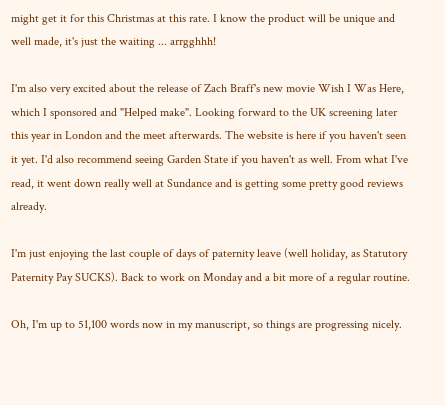might get it for this Christmas at this rate. I know the product will be unique and well made, it's just the waiting ... arrgghhh!

I'm also very excited about the release of Zach Braff's new movie Wish I Was Here, which I sponsored and "Helped make". Looking forward to the UK screening later this year in London and the meet afterwards. The website is here if you haven't seen it yet. I'd also recommend seeing Garden State if you haven't as well. From what I've read, it went down really well at Sundance and is getting some pretty good reviews already.

I'm just enjoying the last couple of days of paternity leave (well holiday, as Statutory Paternity Pay SUCKS). Back to work on Monday and a bit more of a regular routine.

Oh, I'm up to 51,100 words now in my manuscript, so things are progressing nicely.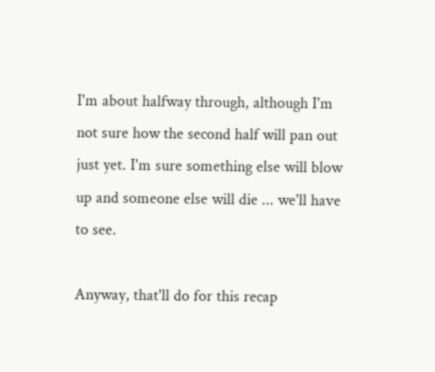I'm about halfway through, although I'm not sure how the second half will pan out just yet. I'm sure something else will blow up and someone else will die ... we'll have to see.

Anyway, that'll do for this recap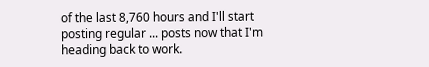of the last 8,760 hours and I'll start posting regular ... posts now that I'm heading back to work.